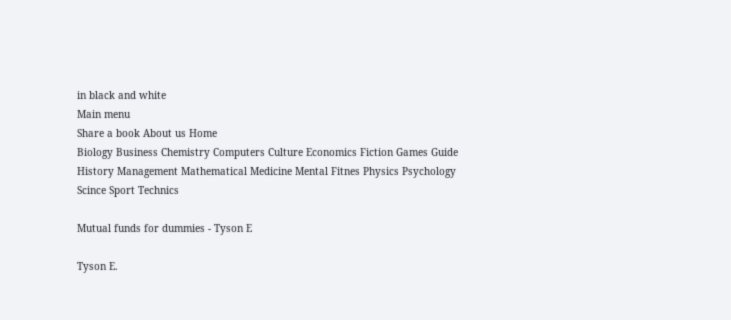in black and white
Main menu
Share a book About us Home
Biology Business Chemistry Computers Culture Economics Fiction Games Guide History Management Mathematical Medicine Mental Fitnes Physics Psychology Scince Sport Technics

Mutual funds for dummies - Tyson E

Tyson E.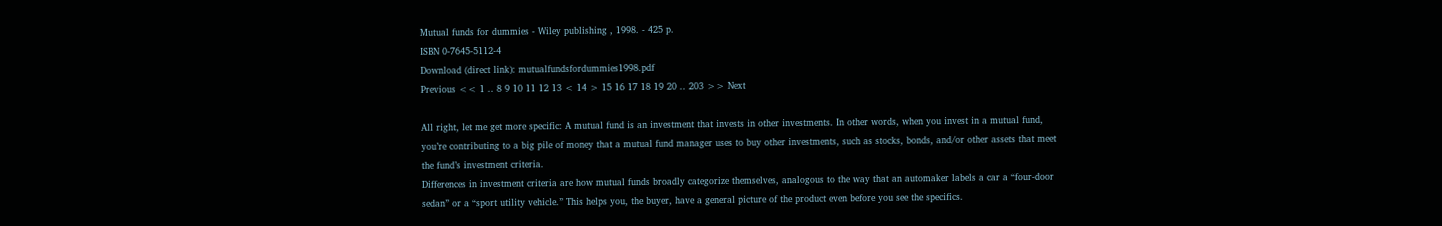Mutual funds for dummies - Wiley publishing , 1998. - 425 p.
ISBN 0-7645-5112-4
Download (direct link): mutualfundsfordummies1998.pdf
Previous << 1 .. 8 9 10 11 12 13 < 14 > 15 16 17 18 19 20 .. 203 >> Next

All right, let me get more specific: A mutual fund is an investment that invests in other investments. In other words, when you invest in a mutual fund, you’re contributing to a big pile of money that a mutual fund manager uses to buy other investments, such as stocks, bonds, and/or other assets that meet the fund’s investment criteria.
Differences in investment criteria are how mutual funds broadly categorize themselves, analogous to the way that an automaker labels a car a “four-door sedan” or a “sport utility vehicle.” This helps you, the buyer, have a general picture of the product even before you see the specifics.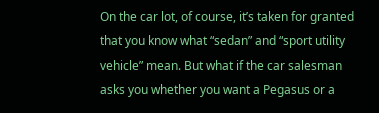On the car lot, of course, it’s taken for granted that you know what “sedan” and “sport utility vehicle” mean. But what if the car salesman asks you whether you want a Pegasus or a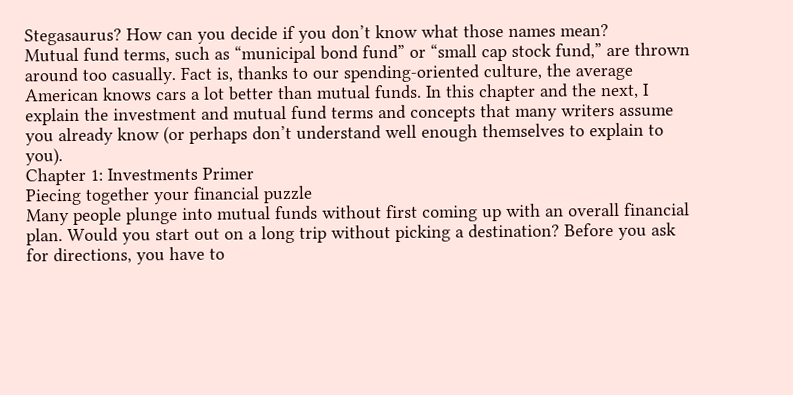Stegasaurus? How can you decide if you don’t know what those names mean?
Mutual fund terms, such as “municipal bond fund” or “small cap stock fund,” are thrown around too casually. Fact is, thanks to our spending-oriented culture, the average American knows cars a lot better than mutual funds. In this chapter and the next, I explain the investment and mutual fund terms and concepts that many writers assume you already know (or perhaps don’t understand well enough themselves to explain to you).
Chapter 1: Investments Primer
Piecing together your financial puzzle
Many people plunge into mutual funds without first coming up with an overall financial plan. Would you start out on a long trip without picking a destination? Before you ask for directions, you have to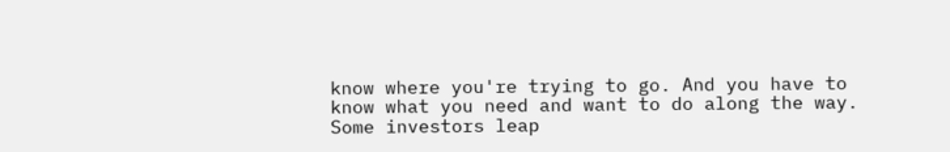know where you're trying to go. And you have to know what you need and want to do along the way.
Some investors leap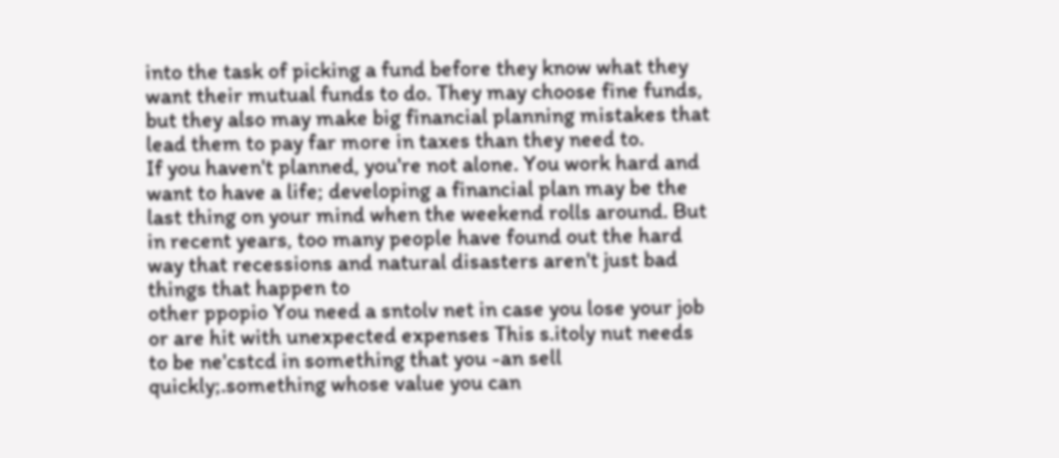into the task of picking a fund before they know what they want their mutual funds to do. They may choose fine funds, but they also may make big financial planning mistakes that lead them to pay far more in taxes than they need to.
If you haven't planned, you're not alone. You work hard and want to have a life; developing a financial plan may be the last thing on your mind when the weekend rolls around. But in recent years, too many people have found out the hard way that recessions and natural disasters aren't just bad things that happen to
other ppopio You need a sntolv net in case you lose your job or are hit with unexpected expenses This s.itoly nut needs to be ne'cstcd in something that you -an sell quickly;.something whose value you can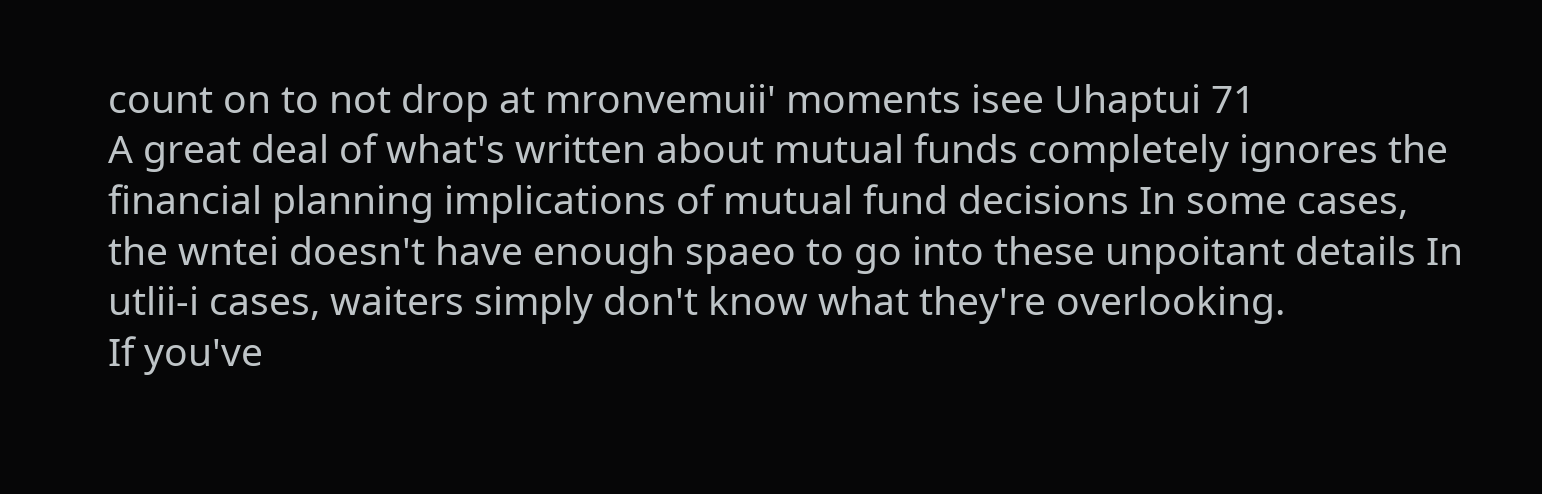count on to not drop at mronvemuii' moments isee Uhaptui 71
A great deal of what's written about mutual funds completely ignores the financial planning implications of mutual fund decisions In some cases, the wntei doesn't have enough spaeo to go into these unpoitant details In utlii-i cases, waiters simply don't know what they're overlooking.
If you've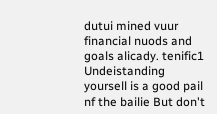dutui mined vuur financial nuods and goals alicady. tenific1 Undeistanding yoursell is a good pail nf the bailie But don't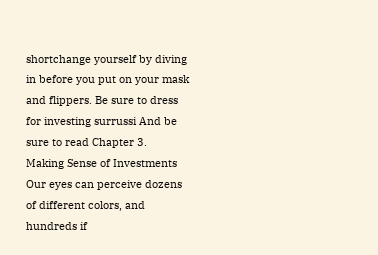shortchange yourself by diving in before you put on your mask and flippers. Be sure to dress for investing surrussi And be sure to read Chapter 3.
Making Sense of Investments
Our eyes can perceive dozens of different colors, and hundreds if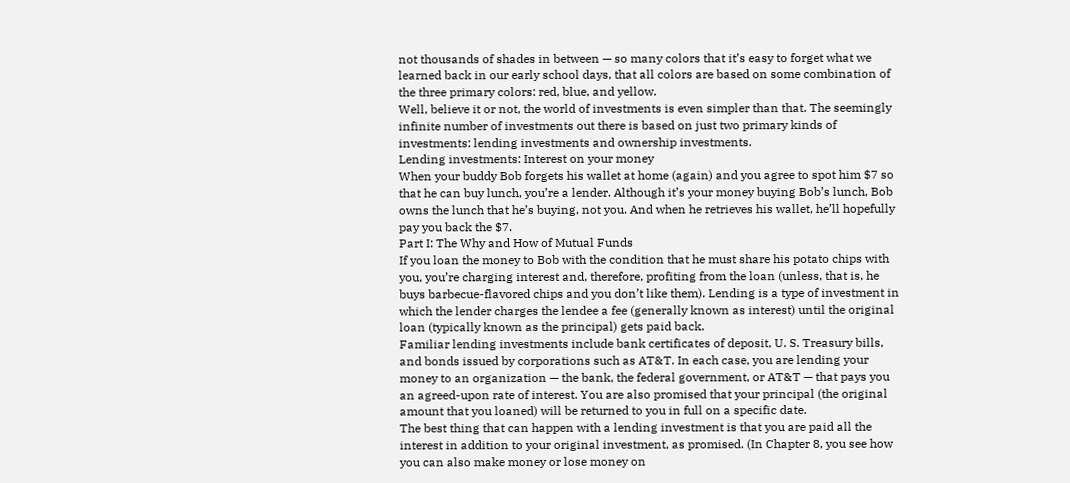not thousands of shades in between — so many colors that it’s easy to forget what we learned back in our early school days, that all colors are based on some combination of the three primary colors: red, blue, and yellow.
Well, believe it or not, the world of investments is even simpler than that. The seemingly infinite number of investments out there is based on just two primary kinds of investments: lending investments and ownership investments.
Lending investments: Interest on your money
When your buddy Bob forgets his wallet at home (again) and you agree to spot him $7 so that he can buy lunch, you’re a lender. Although it’s your money buying Bob’s lunch, Bob owns the lunch that he’s buying, not you. And when he retrieves his wallet, he’ll hopefully pay you back the $7.
Part I: The Why and How of Mutual Funds
If you loan the money to Bob with the condition that he must share his potato chips with you, you’re charging interest and, therefore, profiting from the loan (unless, that is, he buys barbecue-flavored chips and you don’t like them). Lending is a type of investment in which the lender charges the lendee a fee (generally known as interest) until the original loan (typically known as the principal) gets paid back.
Familiar lending investments include bank certificates of deposit, U. S. Treasury bills, and bonds issued by corporations such as AT&T. In each case, you are lending your money to an organization — the bank, the federal government, or AT&T — that pays you an agreed-upon rate of interest. You are also promised that your principal (the original amount that you loaned) will be returned to you in full on a specific date.
The best thing that can happen with a lending investment is that you are paid all the interest in addition to your original investment, as promised. (In Chapter 8, you see how you can also make money or lose money on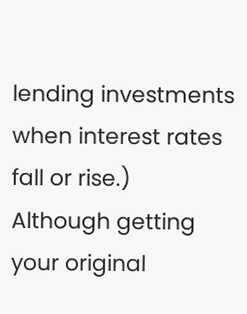lending investments when interest rates fall or rise.) Although getting your original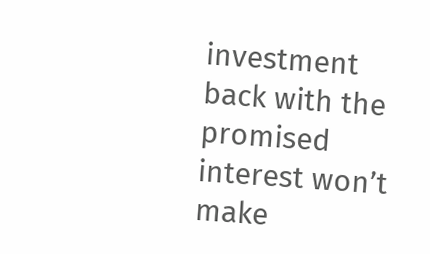investment back with the promised interest won’t make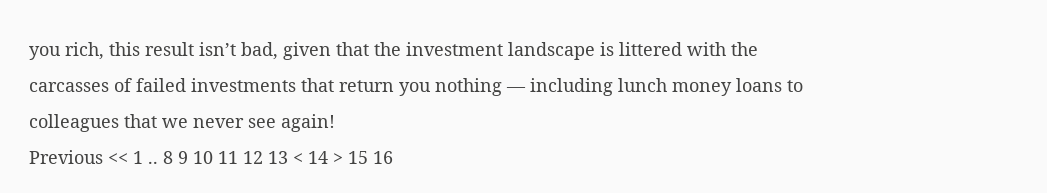you rich, this result isn’t bad, given that the investment landscape is littered with the carcasses of failed investments that return you nothing — including lunch money loans to colleagues that we never see again!
Previous << 1 .. 8 9 10 11 12 13 < 14 > 15 16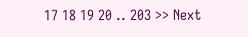17 18 19 20 .. 203 >> Next